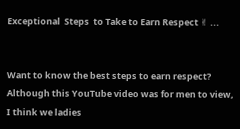Exceptional  Steps  to Take to Earn Respect ✌ ...


Want to know the best steps to earn respect? Although this YouTube video was for men to view, I think we ladies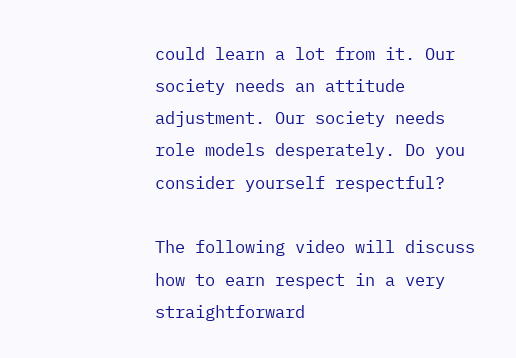could learn a lot from it. Our society needs an attitude adjustment. Our society needs role models desperately. Do you consider yourself respectful?

The following video will discuss how to earn respect in a very straightforward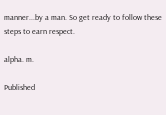manner...by a man. So get ready to follow these steps to earn respect.

alpha. m.

Published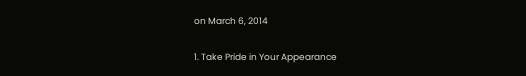on March 6, 2014

1. Take Pride in Your Appearance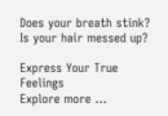Does your breath stink? Is your hair messed up?

Express Your True Feelings
Explore more ...